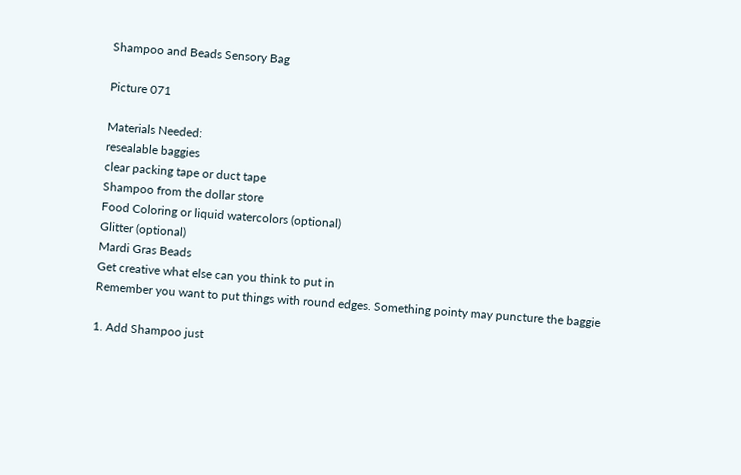Shampoo and Beads Sensory Bag

Picture 071

Materials Needed:
resealable baggies
clear packing tape or duct tape
Shampoo from the dollar store
Food Coloring or liquid watercolors (optional)
Glitter (optional)
Mardi Gras Beads
Get creative what else can you think to put in
Remember you want to put things with round edges. Something pointy may puncture the baggie

1. Add Shampoo just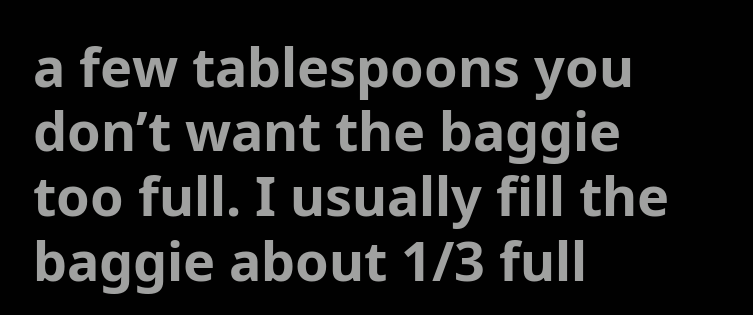a few tablespoons you don’t want the baggie too full. I usually fill the baggie about 1/3 full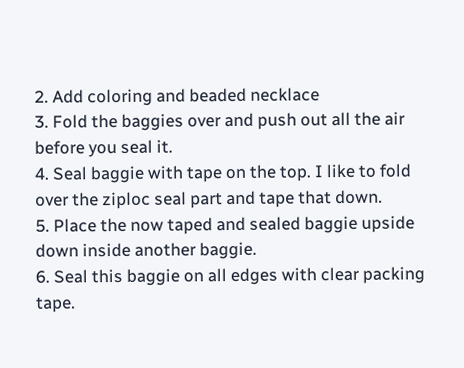2. Add coloring and beaded necklace
3. Fold the baggies over and push out all the air before you seal it.
4. Seal baggie with tape on the top. I like to fold over the ziploc seal part and tape that down.
5. Place the now taped and sealed baggie upside down inside another baggie.
6. Seal this baggie on all edges with clear packing tape.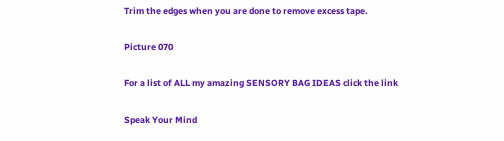Trim the edges when you are done to remove excess tape.

Picture 070

For a list of ALL my amazing SENSORY BAG IDEAS click the link

Speak Your Mind